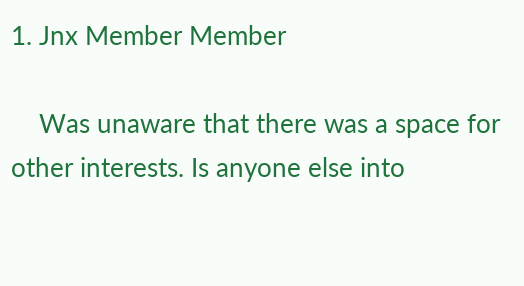1. Jnx Member Member

    Was unaware that there was a space for other interests. Is anyone else into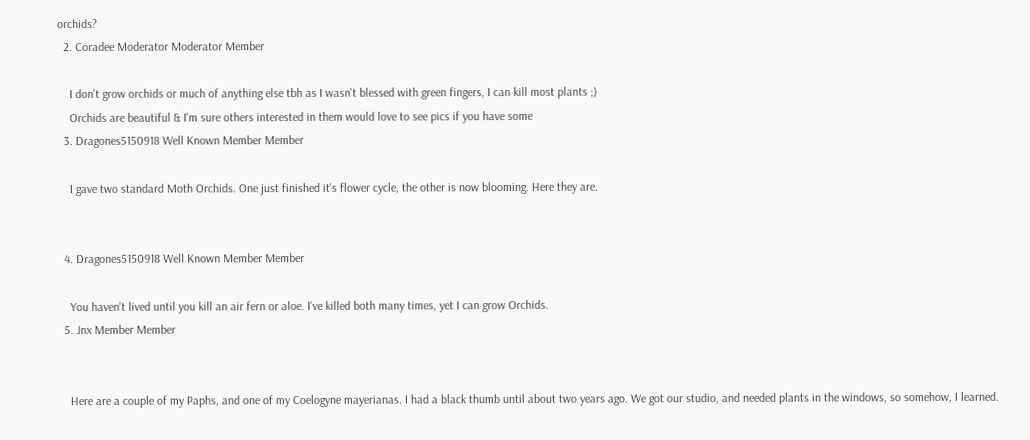orchids?
  2. Coradee Moderator Moderator Member

    I don't grow orchids or much of anything else tbh as I wasn't blessed with green fingers, I can kill most plants ;)
    Orchids are beautiful & I'm sure others interested in them would love to see pics if you have some
  3. Dragones5150918 Well Known Member Member

    I gave two standard Moth Orchids. One just finished it's flower cycle, the other is now blooming. Here they are.


  4. Dragones5150918 Well Known Member Member

    You haven't lived until you kill an air fern or aloe. I've killed both many times, yet I can grow Orchids.
  5. Jnx Member Member


    Here are a couple of my Paphs, and one of my Coelogyne mayerianas. I had a black thumb until about two years ago. We got our studio, and needed plants in the windows, so somehow, I learned.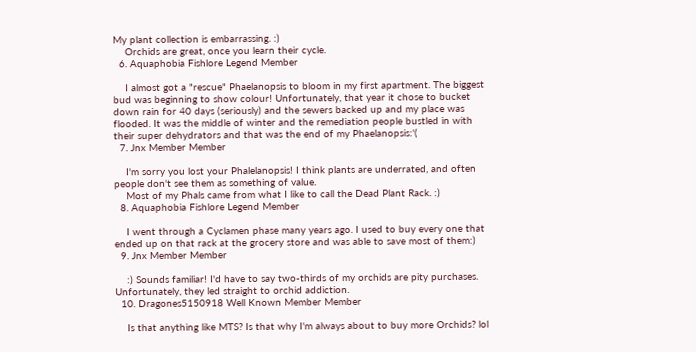My plant collection is embarrassing. :)
    Orchids are great, once you learn their cycle.
  6. Aquaphobia Fishlore Legend Member

    I almost got a "rescue" Phaelanopsis to bloom in my first apartment. The biggest bud was beginning to show colour! Unfortunately, that year it chose to bucket down rain for 40 days (seriously) and the sewers backed up and my place was flooded. It was the middle of winter and the remediation people bustled in with their super dehydrators and that was the end of my Phaelanopsis:'(
  7. Jnx Member Member

    I'm sorry you lost your Phalelanopsis! I think plants are underrated, and often people don't see them as something of value.
    Most of my Phals came from what I like to call the Dead Plant Rack. :)
  8. Aquaphobia Fishlore Legend Member

    I went through a Cyclamen phase many years ago. I used to buy every one that ended up on that rack at the grocery store and was able to save most of them:)
  9. Jnx Member Member

    :) Sounds familiar! I'd have to say two-thirds of my orchids are pity purchases. Unfortunately, they led straight to orchid addiction.
  10. Dragones5150918 Well Known Member Member

    Is that anything like MTS? Is that why I'm always about to buy more Orchids? lol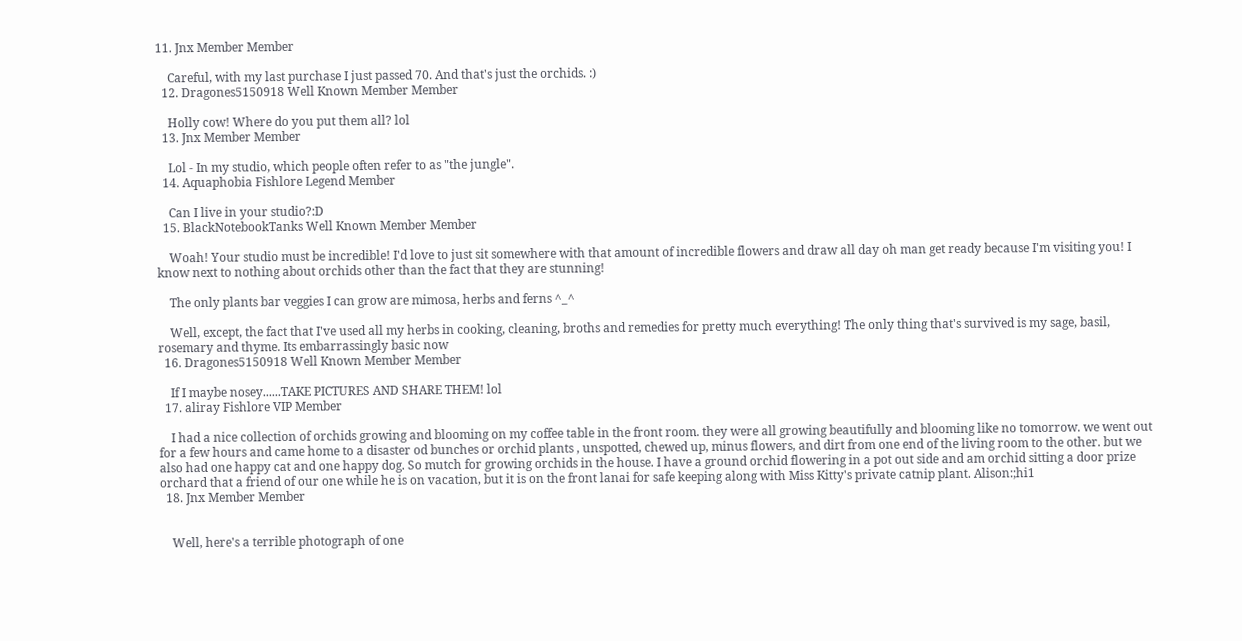11. Jnx Member Member

    Careful, with my last purchase I just passed 70. And that's just the orchids. :)
  12. Dragones5150918 Well Known Member Member

    Holly cow! Where do you put them all? lol
  13. Jnx Member Member

    Lol - In my studio, which people often refer to as "the jungle".
  14. Aquaphobia Fishlore Legend Member

    Can I live in your studio?:D
  15. BlackNotebookTanks Well Known Member Member

    Woah! Your studio must be incredible! I'd love to just sit somewhere with that amount of incredible flowers and draw all day oh man get ready because I'm visiting you! I know next to nothing about orchids other than the fact that they are stunning!

    The only plants bar veggies I can grow are mimosa, herbs and ferns ^_^

    Well, except, the fact that I've used all my herbs in cooking, cleaning, broths and remedies for pretty much everything! The only thing that's survived is my sage, basil, rosemary and thyme. Its embarrassingly basic now
  16. Dragones5150918 Well Known Member Member

    If I maybe nosey......TAKE PICTURES AND SHARE THEM! lol
  17. aliray Fishlore VIP Member

    I had a nice collection of orchids growing and blooming on my coffee table in the front room. they were all growing beautifully and blooming like no tomorrow. we went out for a few hours and came home to a disaster od bunches or orchid plants , unspotted, chewed up, minus flowers, and dirt from one end of the living room to the other. but we also had one happy cat and one happy dog. So mutch for growing orchids in the house. I have a ground orchid flowering in a pot out side and am orchid sitting a door prize orchard that a friend of our one while he is on vacation, but it is on the front lanai for safe keeping along with Miss Kitty's private catnip plant. Alison:;hi1
  18. Jnx Member Member


    Well, here's a terrible photograph of one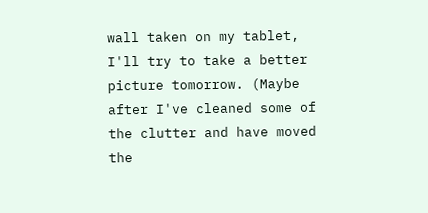wall taken on my tablet, I'll try to take a better picture tomorrow. (Maybe after I've cleaned some of the clutter and have moved the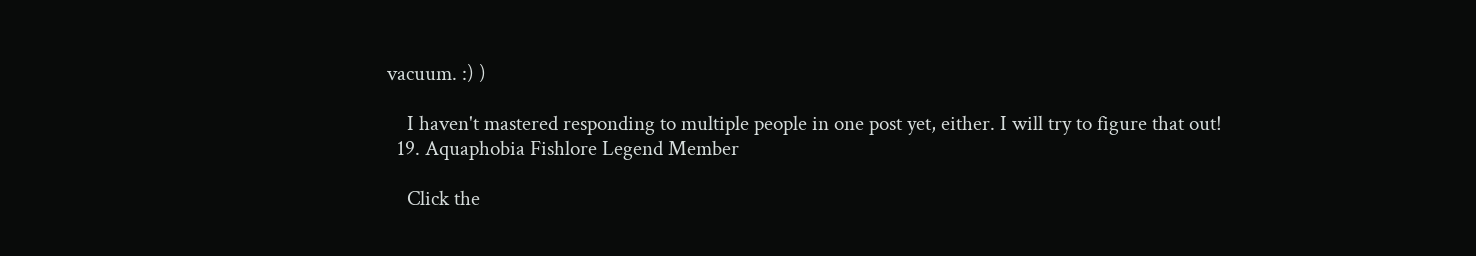vacuum. :) )

    I haven't mastered responding to multiple people in one post yet, either. I will try to figure that out!
  19. Aquaphobia Fishlore Legend Member

    Click the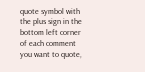quote symbol with the plus sign in the bottom left corner of each comment you want to quote,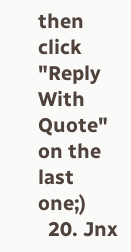then click "Reply With Quote" on the last one;)
  20. Jnx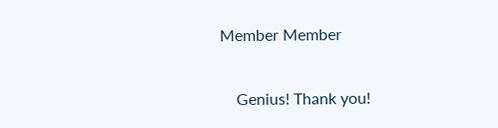Member Member

    Genius! Thank you!